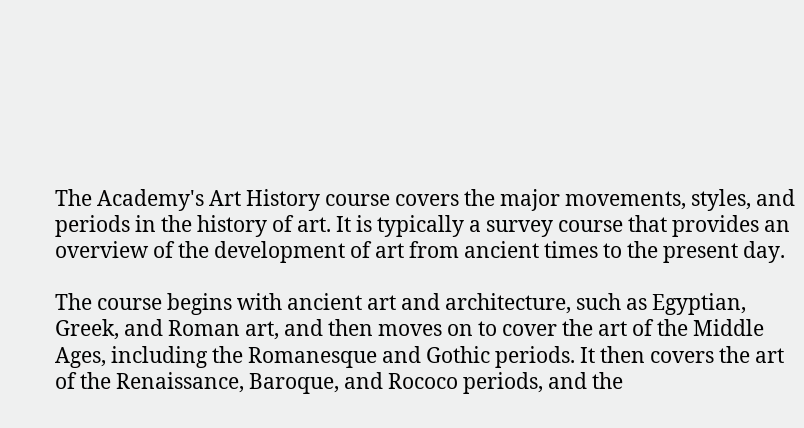The Academy's Art History course covers the major movements, styles, and periods in the history of art. It is typically a survey course that provides an overview of the development of art from ancient times to the present day.

The course begins with ancient art and architecture, such as Egyptian, Greek, and Roman art, and then moves on to cover the art of the Middle Ages, including the Romanesque and Gothic periods. It then covers the art of the Renaissance, Baroque, and Rococo periods, and the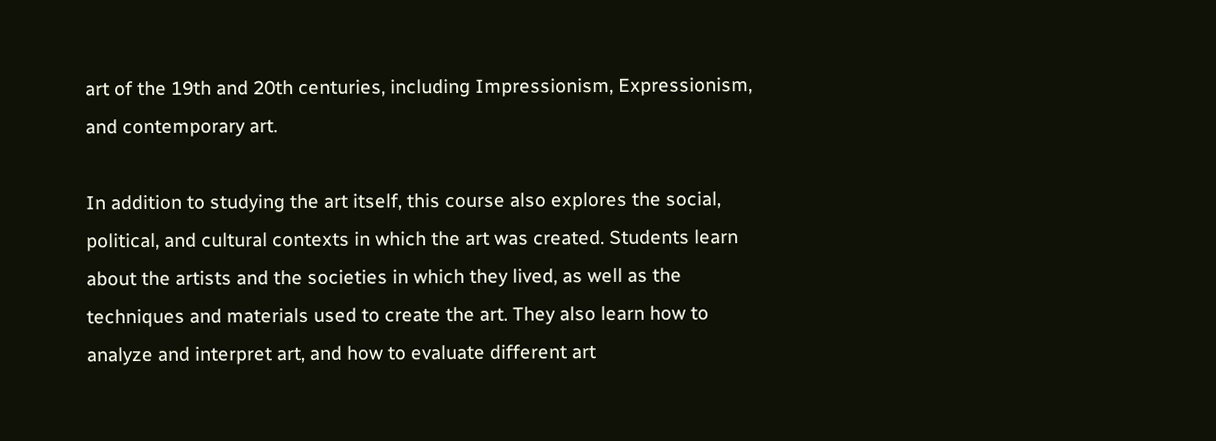art of the 19th and 20th centuries, including Impressionism, Expressionism, and contemporary art.

In addition to studying the art itself, this course also explores the social, political, and cultural contexts in which the art was created. Students learn about the artists and the societies in which they lived, as well as the techniques and materials used to create the art. They also learn how to analyze and interpret art, and how to evaluate different art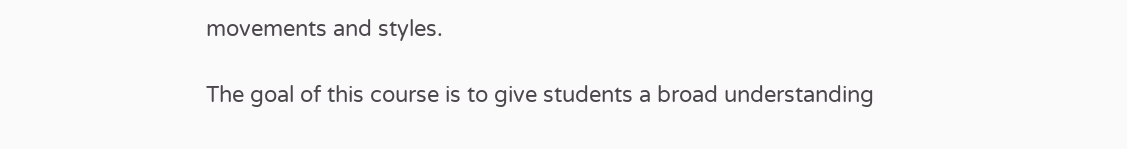movements and styles.

The goal of this course is to give students a broad understanding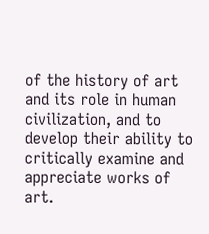of the history of art and its role in human civilization, and to develop their ability to critically examine and appreciate works of art.